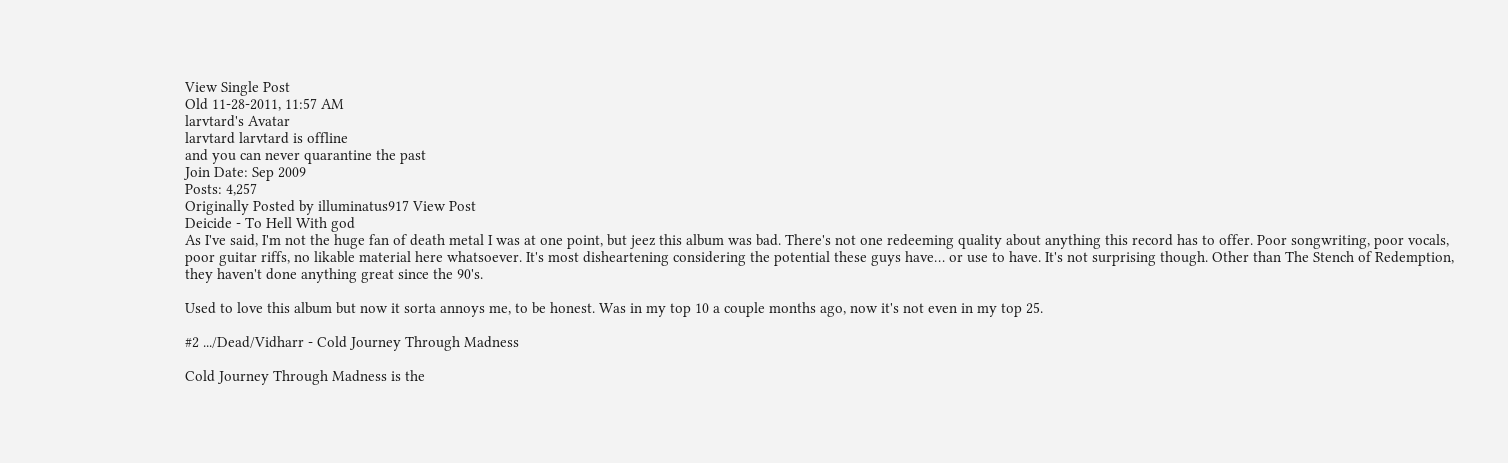View Single Post
Old 11-28-2011, 11:57 AM
larvtard's Avatar
larvtard larvtard is offline
and you can never quarantine the past
Join Date: Sep 2009
Posts: 4,257
Originally Posted by illuminatus917 View Post
Deicide - To Hell With god
As I've said, I'm not the huge fan of death metal I was at one point, but jeez this album was bad. There's not one redeeming quality about anything this record has to offer. Poor songwriting, poor vocals, poor guitar riffs, no likable material here whatsoever. It's most disheartening considering the potential these guys have… or use to have. It's not surprising though. Other than The Stench of Redemption, they haven't done anything great since the 90's.

Used to love this album but now it sorta annoys me, to be honest. Was in my top 10 a couple months ago, now it's not even in my top 25.

#2 .../Dead/Vidharr - Cold Journey Through Madness

Cold Journey Through Madness is the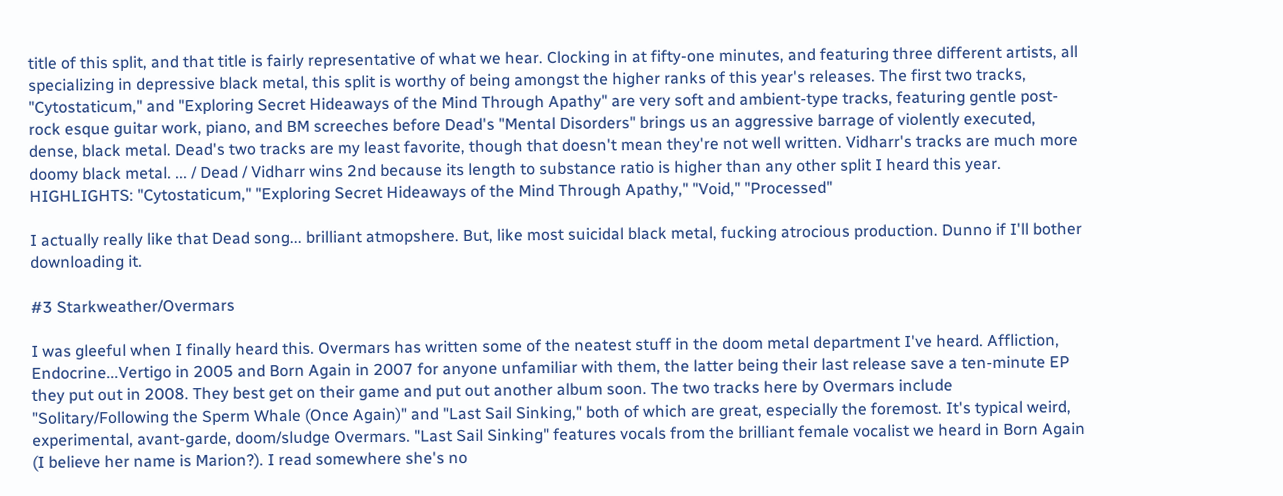title of this split, and that title is fairly representative of what we hear. Clocking in at fifty-one minutes, and featuring three different artists, all specializing in depressive black metal, this split is worthy of being amongst the higher ranks of this year's releases. The first two tracks, "Cytostaticum," and "Exploring Secret Hideaways of the Mind Through Apathy" are very soft and ambient-type tracks, featuring gentle post-rock esque guitar work, piano, and BM screeches before Dead's "Mental Disorders" brings us an aggressive barrage of violently executed, dense, black metal. Dead's two tracks are my least favorite, though that doesn't mean they're not well written. Vidharr's tracks are much more doomy black metal. ... / Dead / Vidharr wins 2nd because its length to substance ratio is higher than any other split I heard this year.
HIGHLIGHTS: "Cytostaticum," "Exploring Secret Hideaways of the Mind Through Apathy," "Void," "Processed"

I actually really like that Dead song... brilliant atmopshere. But, like most suicidal black metal, fucking atrocious production. Dunno if I'll bother downloading it.

#3 Starkweather/Overmars

I was gleeful when I finally heard this. Overmars has written some of the neatest stuff in the doom metal department I've heard. Affliction, Endocrine...Vertigo in 2005 and Born Again in 2007 for anyone unfamiliar with them, the latter being their last release save a ten-minute EP they put out in 2008. They best get on their game and put out another album soon. The two tracks here by Overmars include "Solitary/Following the Sperm Whale (Once Again)" and "Last Sail Sinking," both of which are great, especially the foremost. It's typical weird, experimental, avant-garde, doom/sludge Overmars. "Last Sail Sinking" features vocals from the brilliant female vocalist we heard in Born Again (I believe her name is Marion?). I read somewhere she's no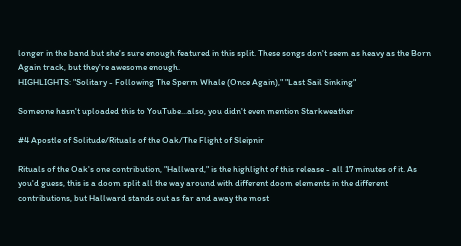longer in the band but she's sure enough featured in this split. These songs don't seem as heavy as the Born Again track, but they're awesome enough.
HIGHLIGHTS: "Solitary - Following The Sperm Whale (Once Again)," "Last Sail Sinking"

Someone hasn't uploaded this to YouTube...also, you didn't even mention Starkweather

#4 Apostle of Solitude/Rituals of the Oak/The Flight of Sleipnir

Rituals of the Oak's one contribution, "Hallward," is the highlight of this release - all 17 minutes of it. As you'd guess, this is a doom split all the way around with different doom elements in the different contributions, but Hallward stands out as far and away the most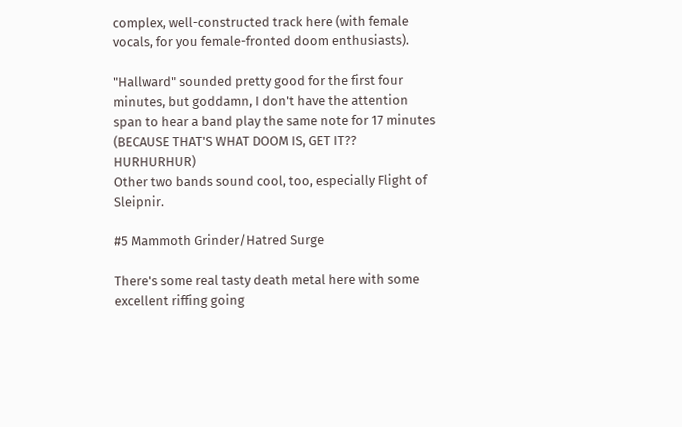complex, well-constructed track here (with female vocals, for you female-fronted doom enthusiasts).

"Hallward" sounded pretty good for the first four minutes, but goddamn, I don't have the attention span to hear a band play the same note for 17 minutes (BECAUSE THAT'S WHAT DOOM IS, GET IT?? HURHURHUR)
Other two bands sound cool, too, especially Flight of Sleipnir.

#5 Mammoth Grinder/Hatred Surge

There's some real tasty death metal here with some excellent riffing going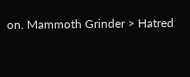on. Mammoth Grinder > Hatred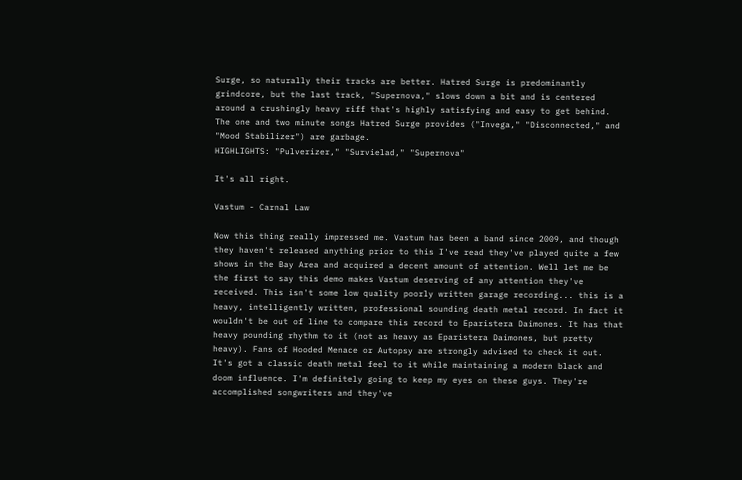Surge, so naturally their tracks are better. Hatred Surge is predominantly grindcore, but the last track, "Supernova," slows down a bit and is centered around a crushingly heavy riff that's highly satisfying and easy to get behind. The one and two minute songs Hatred Surge provides ("Invega," "Disconnected," and "Mood Stabilizer") are garbage.
HIGHLIGHTS: "Pulverizer," "Survielad," "Supernova"

It's all right.

Vastum - Carnal Law

Now this thing really impressed me. Vastum has been a band since 2009, and though they haven't released anything prior to this I've read they've played quite a few shows in the Bay Area and acquired a decent amount of attention. Well let me be the first to say this demo makes Vastum deserving of any attention they've received. This isn't some low quality poorly written garage recording... this is a heavy, intelligently written, professional sounding death metal record. In fact it wouldn't be out of line to compare this record to Eparistera Daimones. It has that heavy pounding rhythm to it (not as heavy as Eparistera Daimones, but pretty heavy). Fans of Hooded Menace or Autopsy are strongly advised to check it out. It's got a classic death metal feel to it while maintaining a modern black and doom influence. I'm definitely going to keep my eyes on these guys. They're accomplished songwriters and they've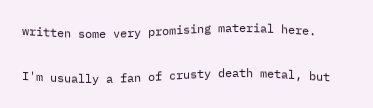written some very promising material here.

I'm usually a fan of crusty death metal, but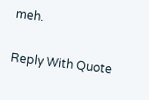meh.

Reply With Quote